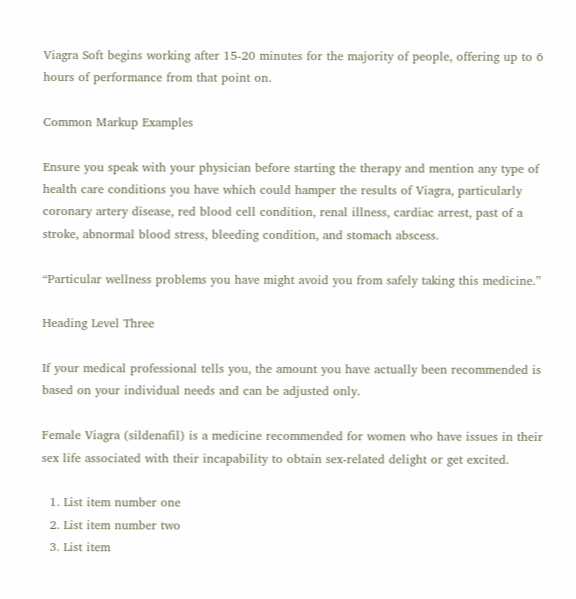Viagra Soft begins working after 15-20 minutes for the majority of people, offering up to 6 hours of performance from that point on.

Common Markup Examples

Ensure you speak with your physician before starting the therapy and mention any type of health care conditions you have which could hamper the results of Viagra, particularly coronary artery disease, red blood cell condition, renal illness, cardiac arrest, past of a stroke, abnormal blood stress, bleeding condition, and stomach abscess.

“Particular wellness problems you have might avoid you from safely taking this medicine.”

Heading Level Three

If your medical professional tells you, the amount you have actually been recommended is based on your individual needs and can be adjusted only.

Female Viagra (sildenafil) is a medicine recommended for women who have issues in their sex life associated with their incapability to obtain sex-related delight or get excited.

  1. List item number one
  2. List item number two
  3. List item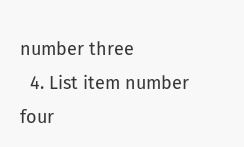number three
  4. List item number four